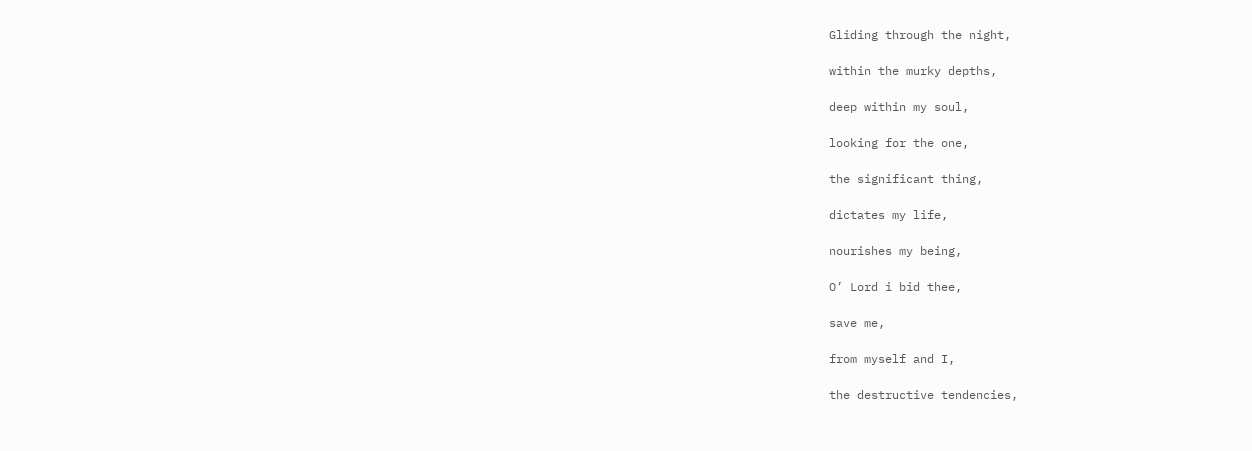Gliding through the night,

within the murky depths,

deep within my soul,

looking for the one,

the significant thing,

dictates my life,

nourishes my being,

O’ Lord i bid thee,

save me,

from myself and I,

the destructive tendencies,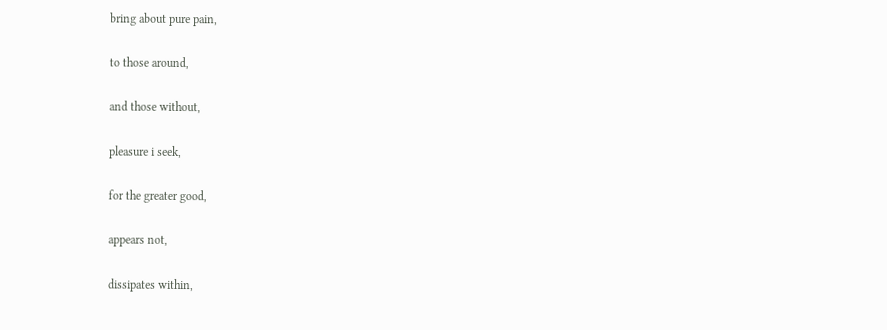bring about pure pain,

to those around,

and those without,

pleasure i seek,

for the greater good,

appears not,

dissipates within,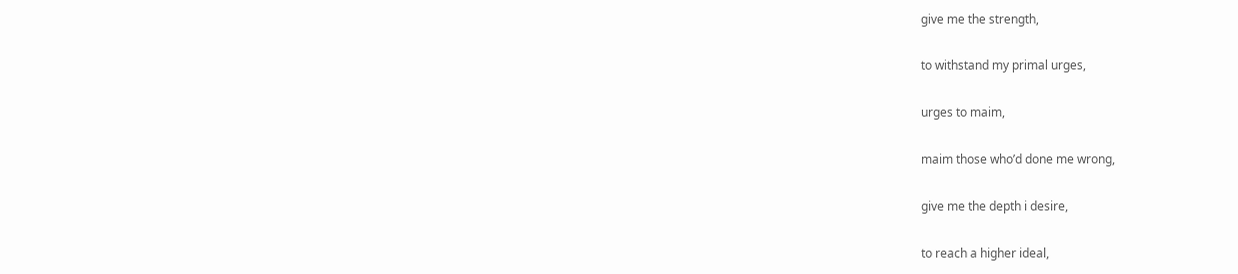give me the strength,

to withstand my primal urges,

urges to maim,

maim those who’d done me wrong,

give me the depth i desire,

to reach a higher ideal,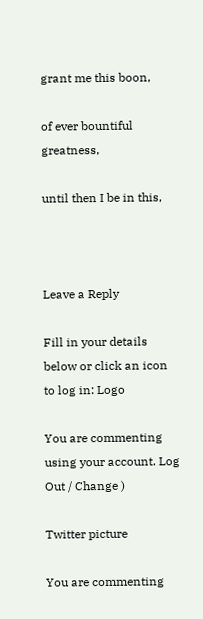grant me this boon,

of ever bountiful greatness,

until then I be in this,



Leave a Reply

Fill in your details below or click an icon to log in: Logo

You are commenting using your account. Log Out / Change )

Twitter picture

You are commenting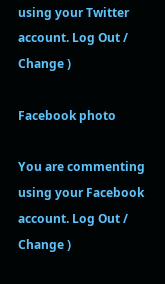using your Twitter account. Log Out / Change )

Facebook photo

You are commenting using your Facebook account. Log Out / Change )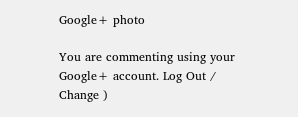Google+ photo

You are commenting using your Google+ account. Log Out / Change )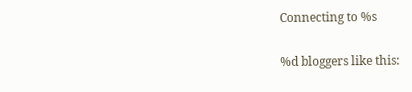Connecting to %s

%d bloggers like this: